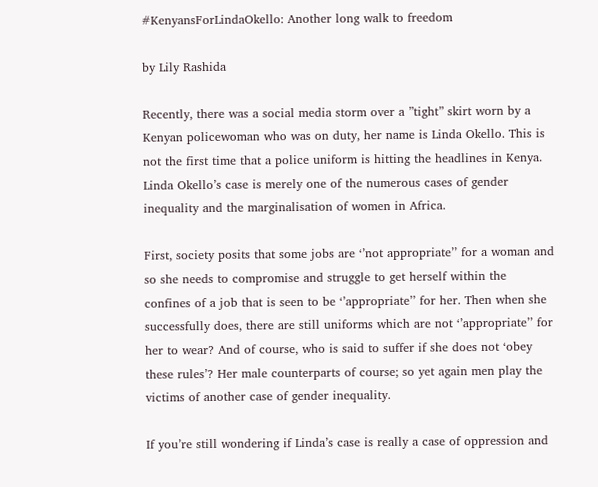#KenyansForLindaOkello: Another long walk to freedom

by Lily Rashida

Recently, there was a social media storm over a ”tight” skirt worn by a Kenyan policewoman who was on duty, her name is Linda Okello. This is not the first time that a police uniform is hitting the headlines in Kenya. Linda Okello’s case is merely one of the numerous cases of gender inequality and the marginalisation of women in Africa.

First, society posits that some jobs are ‘’not appropriate’’ for a woman and so she needs to compromise and struggle to get herself within the confines of a job that is seen to be ‘’appropriate’’ for her. Then when she successfully does, there are still uniforms which are not ‘’appropriate’’ for her to wear? And of course, who is said to suffer if she does not ‘obey these rules’? Her male counterparts of course; so yet again men play the victims of another case of gender inequality.

If you’re still wondering if Linda’s case is really a case of oppression and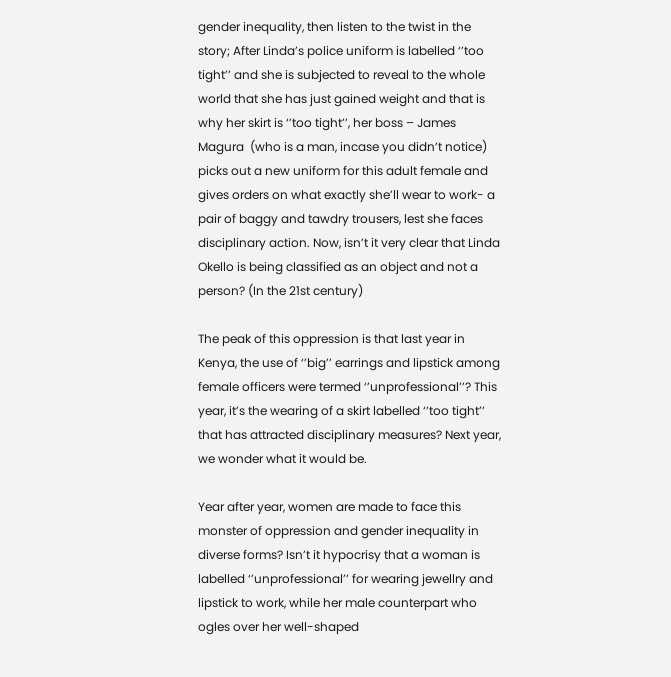gender inequality, then listen to the twist in the story; After Linda’s police uniform is labelled ‘’too tight’’ and she is subjected to reveal to the whole world that she has just gained weight and that is why her skirt is ‘’too tight’’, her boss – James Magura  (who is a man, incase you didn’t notice) picks out a new uniform for this adult female and gives orders on what exactly she’ll wear to work- a pair of baggy and tawdry trousers, lest she faces disciplinary action. Now, isn’t it very clear that Linda Okello is being classified as an object and not a person? (In the 21st century)

The peak of this oppression is that last year in Kenya, the use of ‘’big’’ earrings and lipstick among female officers were termed ‘’unprofessional’’? This year, it’s the wearing of a skirt labelled ‘’too tight’’ that has attracted disciplinary measures? Next year, we wonder what it would be.

Year after year, women are made to face this monster of oppression and gender inequality in diverse forms? Isn’t it hypocrisy that a woman is labelled ‘’unprofessional’’ for wearing jewellry and lipstick to work, while her male counterpart who ogles over her well-shaped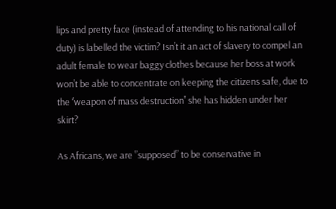lips and pretty face (instead of attending to his national call of duty) is labelled the victim? Isn’t it an act of slavery to compel an adult female to wear baggy clothes because her boss at work won’t be able to concentrate on keeping the citizens safe, due to the ‘’weapon of mass destruction’’ she has hidden under her skirt?

As Africans, we are ”supposed” to be conservative in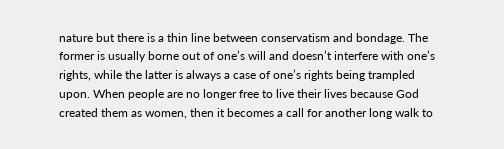nature but there is a thin line between conservatism and bondage. The former is usually borne out of one’s will and doesn’t interfere with one’s rights, while the latter is always a case of one’s rights being trampled upon. When people are no longer free to live their lives because God created them as women, then it becomes a call for another long walk to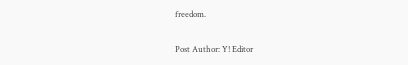freedom.


Post Author: Y! Editor